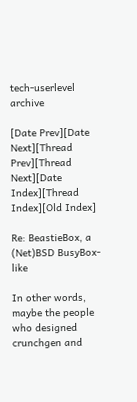tech-userlevel archive

[Date Prev][Date Next][Thread Prev][Thread Next][Date Index][Thread Index][Old Index]

Re: BeastieBox, a (Net)BSD BusyBox-like

In other words, maybe the people who designed crunchgen and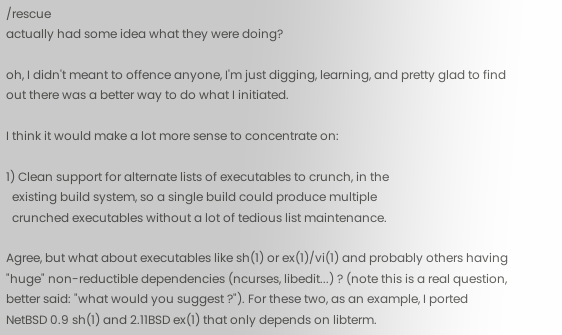/rescue
actually had some idea what they were doing?

oh, I didn't meant to offence anyone, I'm just digging, learning, and pretty glad to find out there was a better way to do what I initiated.

I think it would make a lot more sense to concentrate on:

1) Clean support for alternate lists of executables to crunch, in the
  existing build system, so a single build could produce multiple
  crunched executables without a lot of tedious list maintenance.

Agree, but what about executables like sh(1) or ex(1)/vi(1) and probably others having "huge" non-reductible dependencies (ncurses, libedit...) ? (note this is a real question, better said: "what would you suggest ?"). For these two, as an example, I ported NetBSD 0.9 sh(1) and 2.11BSD ex(1) that only depends on libterm.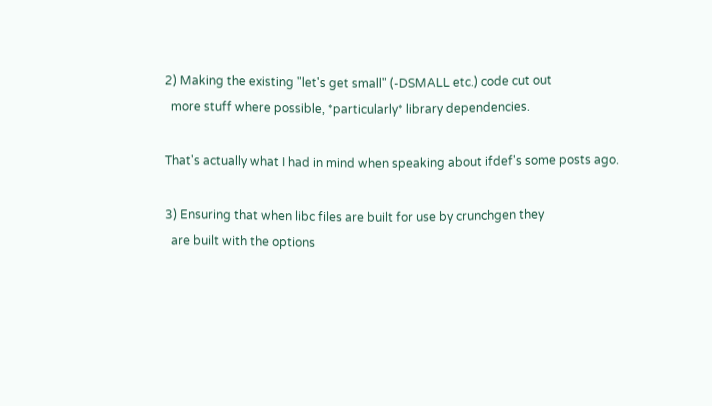2) Making the existing "let's get small" (-DSMALL etc.) code cut out
  more stuff where possible, *particularly* library dependencies.

That's actually what I had in mind when speaking about ifdef's some posts ago.

3) Ensuring that when libc files are built for use by crunchgen they
  are built with the options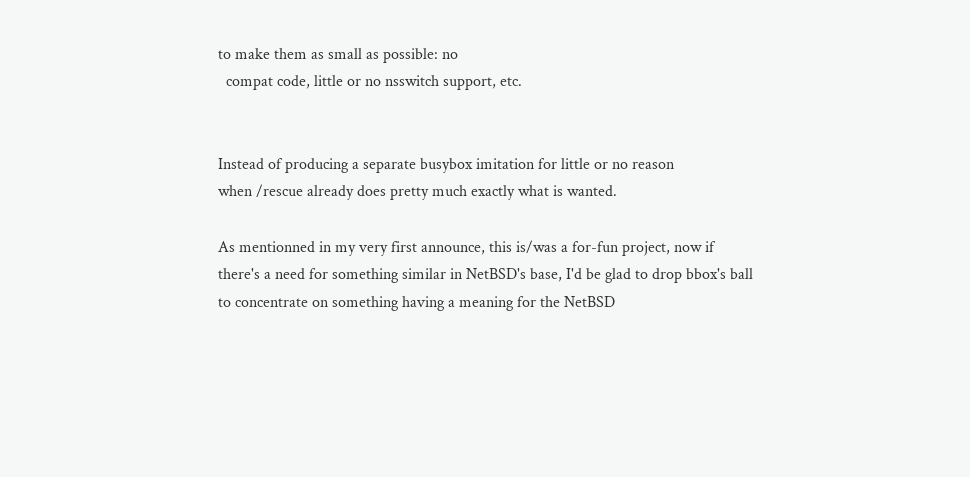to make them as small as possible: no
  compat code, little or no nsswitch support, etc.


Instead of producing a separate busybox imitation for little or no reason
when /rescue already does pretty much exactly what is wanted.

As mentionned in my very first announce, this is/was a for-fun project, now if there's a need for something similar in NetBSD's base, I'd be glad to drop bbox's ball to concentrate on something having a meaning for the NetBSD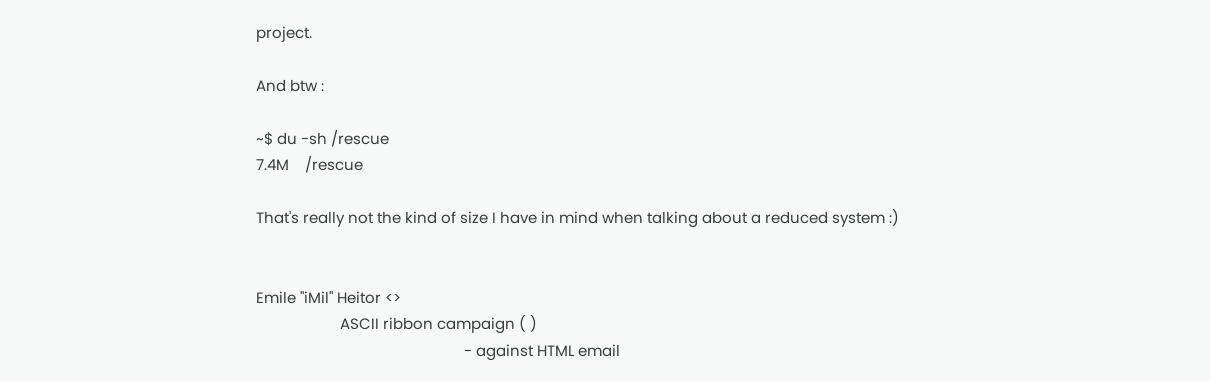project.

And btw :

~$ du -sh /rescue
7.4M    /rescue

That's really not the kind of size I have in mind when talking about a reduced system :)


Emile "iMil" Heitor <>
                     ASCII ribbon campaign ( )
                                                    - against HTML email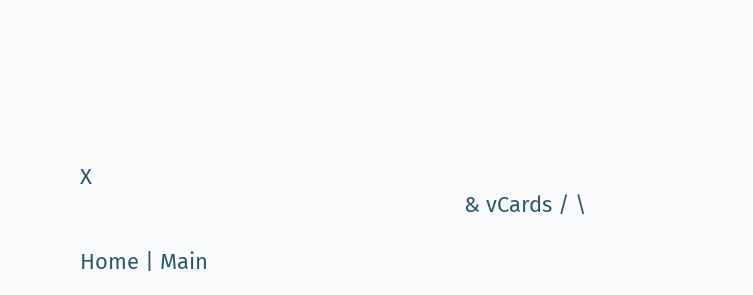X
                                                                & vCards / \

Home | Main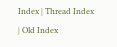Index | Thread Index | Old Index